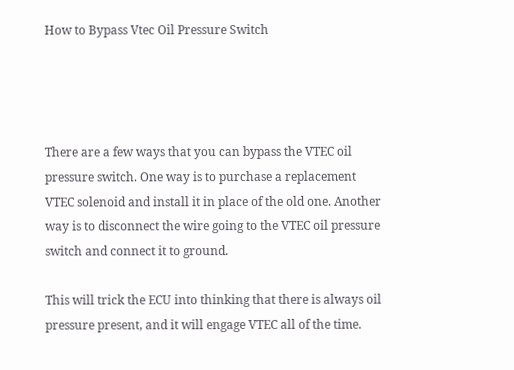How to Bypass Vtec Oil Pressure Switch




There are a few ways that you can bypass the VTEC oil pressure switch. One way is to purchase a replacement VTEC solenoid and install it in place of the old one. Another way is to disconnect the wire going to the VTEC oil pressure switch and connect it to ground.

This will trick the ECU into thinking that there is always oil pressure present, and it will engage VTEC all of the time.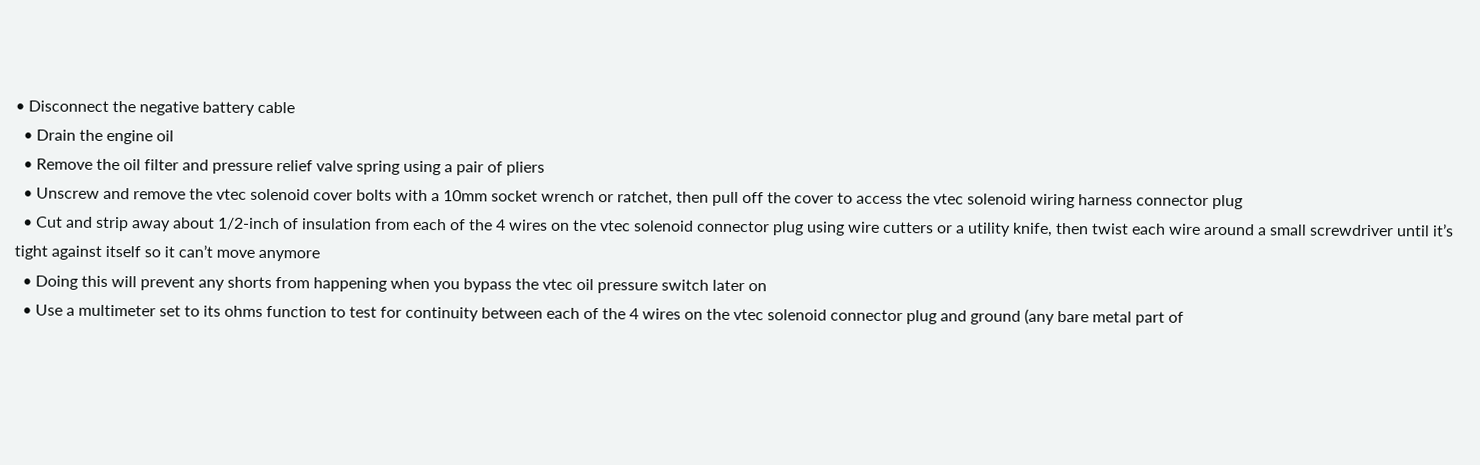• Disconnect the negative battery cable
  • Drain the engine oil
  • Remove the oil filter and pressure relief valve spring using a pair of pliers
  • Unscrew and remove the vtec solenoid cover bolts with a 10mm socket wrench or ratchet, then pull off the cover to access the vtec solenoid wiring harness connector plug
  • Cut and strip away about 1/2-inch of insulation from each of the 4 wires on the vtec solenoid connector plug using wire cutters or a utility knife, then twist each wire around a small screwdriver until it’s tight against itself so it can’t move anymore
  • Doing this will prevent any shorts from happening when you bypass the vtec oil pressure switch later on
  • Use a multimeter set to its ohms function to test for continuity between each of the 4 wires on the vtec solenoid connector plug and ground (any bare metal part of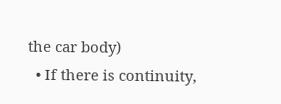the car body)
  • If there is continuity,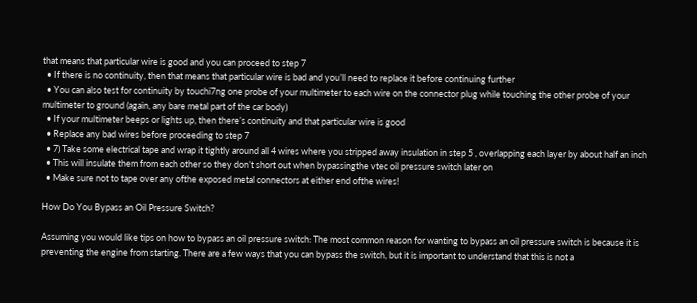that means that particular wire is good and you can proceed to step 7
  • If there is no continuity, then that means that particular wire is bad and you’ll need to replace it before continuing further
  • You can also test for continuity by touchi7ng one probe of your multimeter to each wire on the connector plug while touching the other probe of your multimeter to ground (again, any bare metal part of the car body)
  • If your multimeter beeps or lights up, then there’s continuity and that particular wire is good
  • Replace any bad wires before proceeding to step 7
  • 7) Take some electrical tape and wrap it tightly around all 4 wires where you stripped away insulation in step 5 , overlapping each layer by about half an inch
  • This will insulate them from each other so they don’t short out when bypassingthe vtec oil pressure switch later on
  • Make sure not to tape over any ofthe exposed metal connectors at either end ofthe wires!

How Do You Bypass an Oil Pressure Switch?

Assuming you would like tips on how to bypass an oil pressure switch: The most common reason for wanting to bypass an oil pressure switch is because it is preventing the engine from starting. There are a few ways that you can bypass the switch, but it is important to understand that this is not a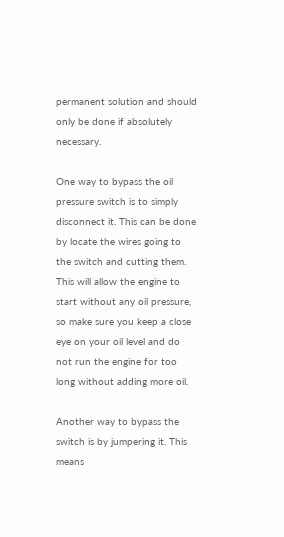permanent solution and should only be done if absolutely necessary.

One way to bypass the oil pressure switch is to simply disconnect it. This can be done by locate the wires going to the switch and cutting them. This will allow the engine to start without any oil pressure, so make sure you keep a close eye on your oil level and do not run the engine for too long without adding more oil.

Another way to bypass the switch is by jumpering it. This means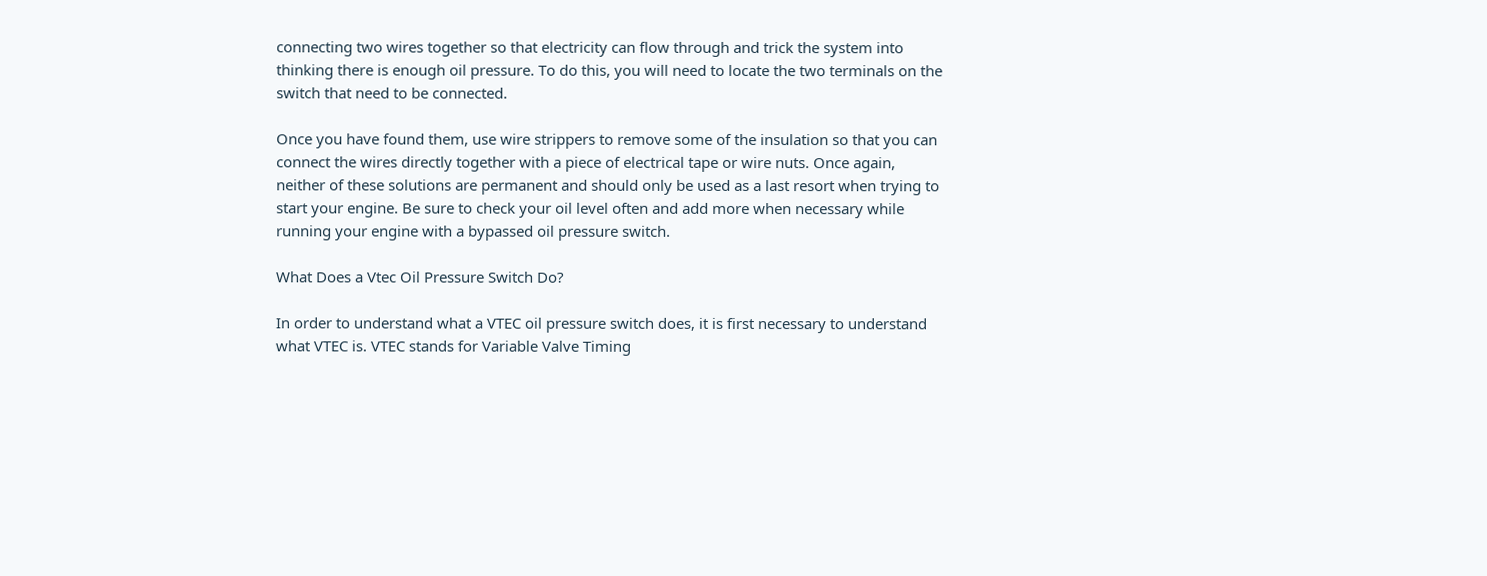connecting two wires together so that electricity can flow through and trick the system into thinking there is enough oil pressure. To do this, you will need to locate the two terminals on the switch that need to be connected.

Once you have found them, use wire strippers to remove some of the insulation so that you can connect the wires directly together with a piece of electrical tape or wire nuts. Once again, neither of these solutions are permanent and should only be used as a last resort when trying to start your engine. Be sure to check your oil level often and add more when necessary while running your engine with a bypassed oil pressure switch.

What Does a Vtec Oil Pressure Switch Do?

In order to understand what a VTEC oil pressure switch does, it is first necessary to understand what VTEC is. VTEC stands for Variable Valve Timing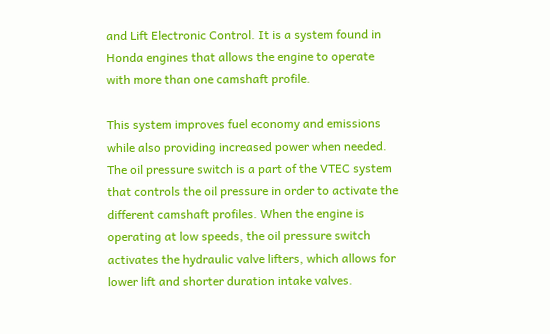and Lift Electronic Control. It is a system found in Honda engines that allows the engine to operate with more than one camshaft profile.

This system improves fuel economy and emissions while also providing increased power when needed. The oil pressure switch is a part of the VTEC system that controls the oil pressure in order to activate the different camshaft profiles. When the engine is operating at low speeds, the oil pressure switch activates the hydraulic valve lifters, which allows for lower lift and shorter duration intake valves.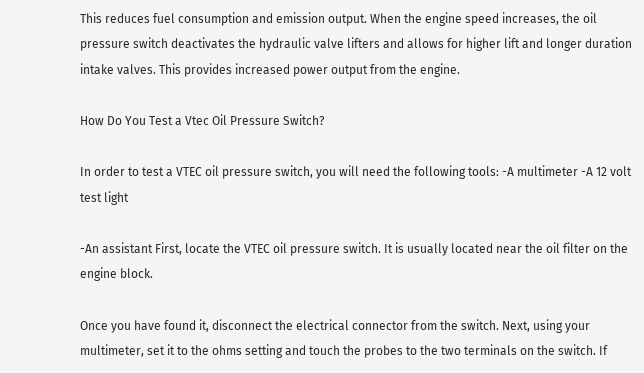This reduces fuel consumption and emission output. When the engine speed increases, the oil pressure switch deactivates the hydraulic valve lifters and allows for higher lift and longer duration intake valves. This provides increased power output from the engine.

How Do You Test a Vtec Oil Pressure Switch?

In order to test a VTEC oil pressure switch, you will need the following tools: -A multimeter -A 12 volt test light

-An assistant First, locate the VTEC oil pressure switch. It is usually located near the oil filter on the engine block.

Once you have found it, disconnect the electrical connector from the switch. Next, using your multimeter, set it to the ohms setting and touch the probes to the two terminals on the switch. If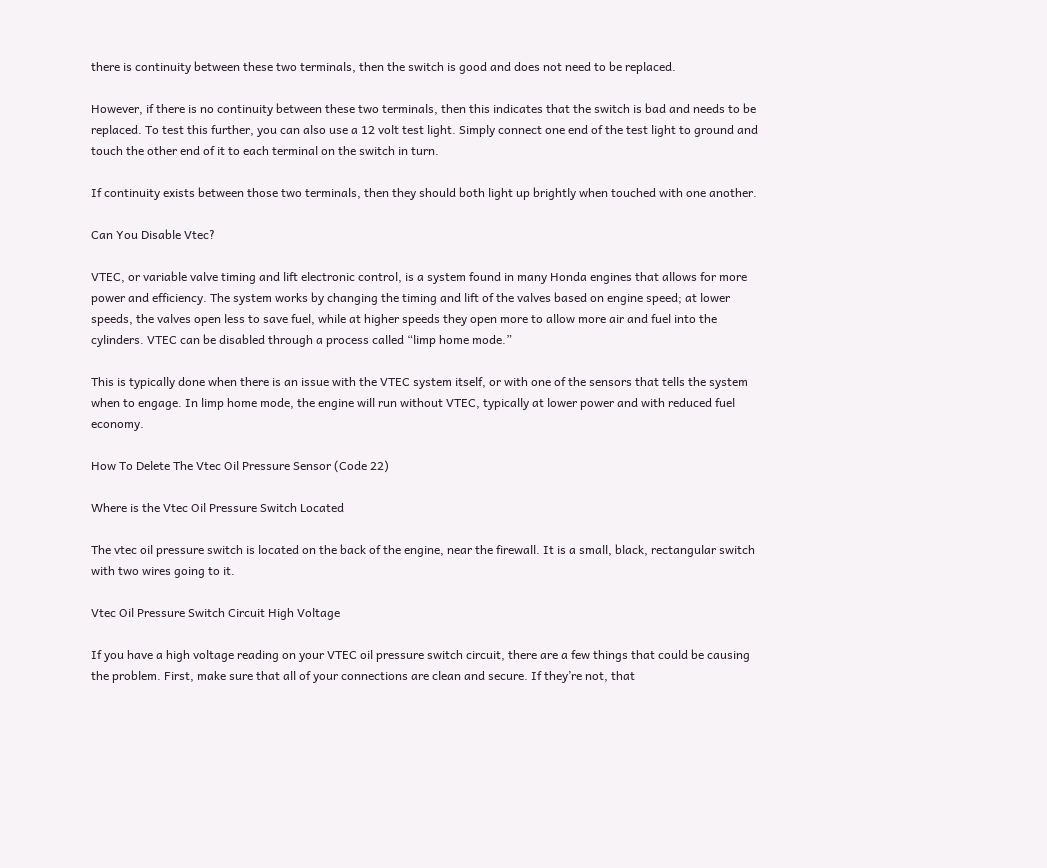there is continuity between these two terminals, then the switch is good and does not need to be replaced.

However, if there is no continuity between these two terminals, then this indicates that the switch is bad and needs to be replaced. To test this further, you can also use a 12 volt test light. Simply connect one end of the test light to ground and touch the other end of it to each terminal on the switch in turn.

If continuity exists between those two terminals, then they should both light up brightly when touched with one another.

Can You Disable Vtec?

VTEC, or variable valve timing and lift electronic control, is a system found in many Honda engines that allows for more power and efficiency. The system works by changing the timing and lift of the valves based on engine speed; at lower speeds, the valves open less to save fuel, while at higher speeds they open more to allow more air and fuel into the cylinders. VTEC can be disabled through a process called “limp home mode.”

This is typically done when there is an issue with the VTEC system itself, or with one of the sensors that tells the system when to engage. In limp home mode, the engine will run without VTEC, typically at lower power and with reduced fuel economy.

How To Delete The Vtec Oil Pressure Sensor (Code 22)

Where is the Vtec Oil Pressure Switch Located

The vtec oil pressure switch is located on the back of the engine, near the firewall. It is a small, black, rectangular switch with two wires going to it.

Vtec Oil Pressure Switch Circuit High Voltage

If you have a high voltage reading on your VTEC oil pressure switch circuit, there are a few things that could be causing the problem. First, make sure that all of your connections are clean and secure. If they’re not, that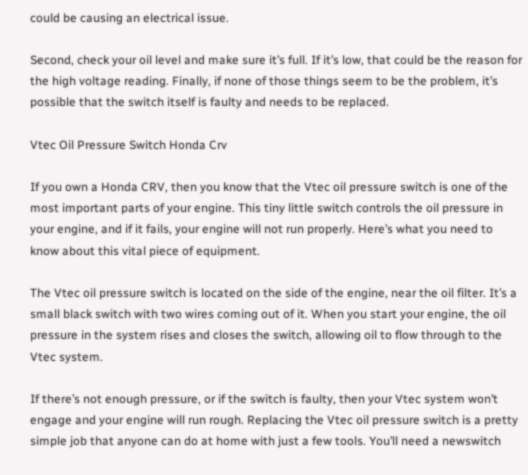could be causing an electrical issue.

Second, check your oil level and make sure it’s full. If it’s low, that could be the reason for the high voltage reading. Finally, if none of those things seem to be the problem, it’s possible that the switch itself is faulty and needs to be replaced.

Vtec Oil Pressure Switch Honda Crv

If you own a Honda CRV, then you know that the Vtec oil pressure switch is one of the most important parts of your engine. This tiny little switch controls the oil pressure in your engine, and if it fails, your engine will not run properly. Here’s what you need to know about this vital piece of equipment.

The Vtec oil pressure switch is located on the side of the engine, near the oil filter. It’s a small black switch with two wires coming out of it. When you start your engine, the oil pressure in the system rises and closes the switch, allowing oil to flow through to the Vtec system.

If there’s not enough pressure, or if the switch is faulty, then your Vtec system won’t engage and your engine will run rough. Replacing the Vtec oil pressure switch is a pretty simple job that anyone can do at home with just a few tools. You’ll need a newswitch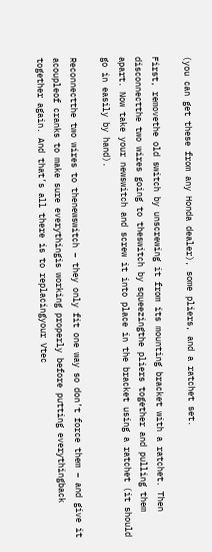(you can get these from any Honda dealer), some pliers, and a ratchet set.

First, removethe old switch by unscrewing it from its mounting bracket with a ratchet. Then disconnectthe two wires going to theswitch by squeezingthe pliers together and pulling them apart. Now take your newswitch and screw it into place in the bracket using a ratchet (it should go in easily by hand).

Reconnectthe two wires to thenewswitch – they only fit one way so don’t force them – and give it acoupleof cranks to make sure everythingis working properly before putting everythingback together again. And that’s all there is to replacingyour Vtec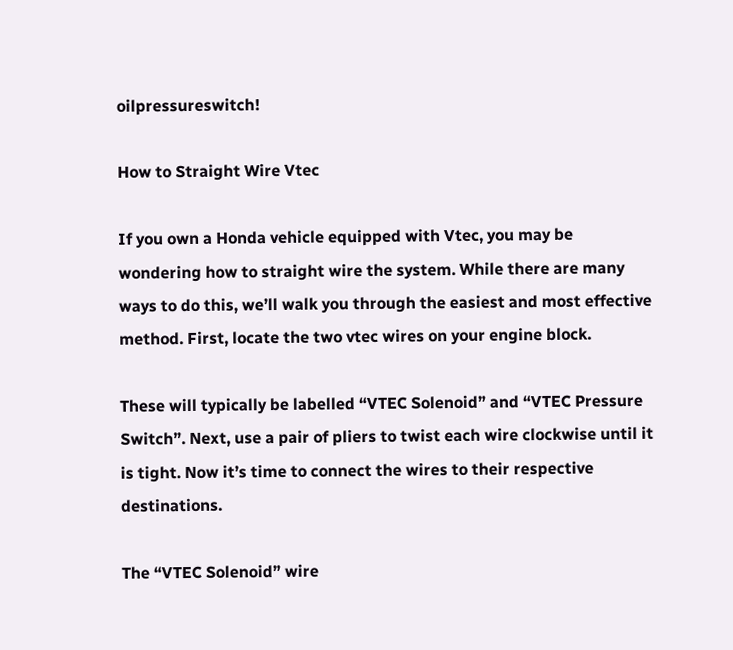oilpressureswitch!

How to Straight Wire Vtec

If you own a Honda vehicle equipped with Vtec, you may be wondering how to straight wire the system. While there are many ways to do this, we’ll walk you through the easiest and most effective method. First, locate the two vtec wires on your engine block.

These will typically be labelled “VTEC Solenoid” and “VTEC Pressure Switch”. Next, use a pair of pliers to twist each wire clockwise until it is tight. Now it’s time to connect the wires to their respective destinations.

The “VTEC Solenoid” wire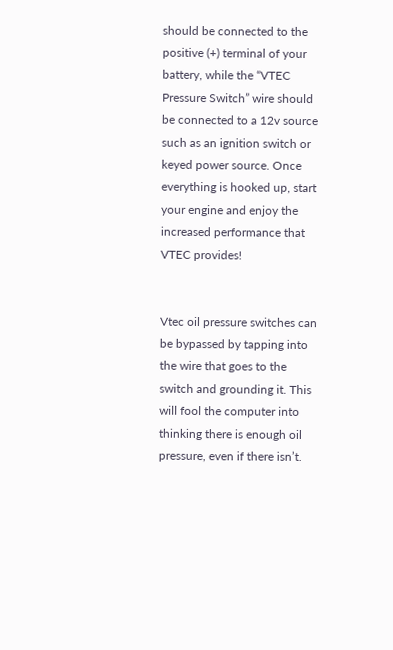should be connected to the positive (+) terminal of your battery, while the “VTEC Pressure Switch” wire should be connected to a 12v source such as an ignition switch or keyed power source. Once everything is hooked up, start your engine and enjoy the increased performance that VTEC provides!


Vtec oil pressure switches can be bypassed by tapping into the wire that goes to the switch and grounding it. This will fool the computer into thinking there is enough oil pressure, even if there isn’t.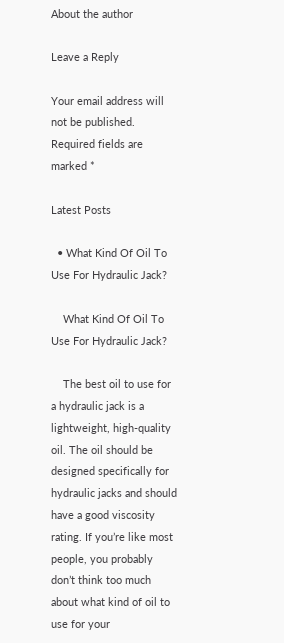About the author

Leave a Reply

Your email address will not be published. Required fields are marked *

Latest Posts

  • What Kind Of Oil To Use For Hydraulic Jack?

    What Kind Of Oil To Use For Hydraulic Jack?

    The best oil to use for a hydraulic jack is a lightweight, high-quality oil. The oil should be designed specifically for hydraulic jacks and should have a good viscosity rating. If you’re like most people, you probably don’t think too much about what kind of oil to use for your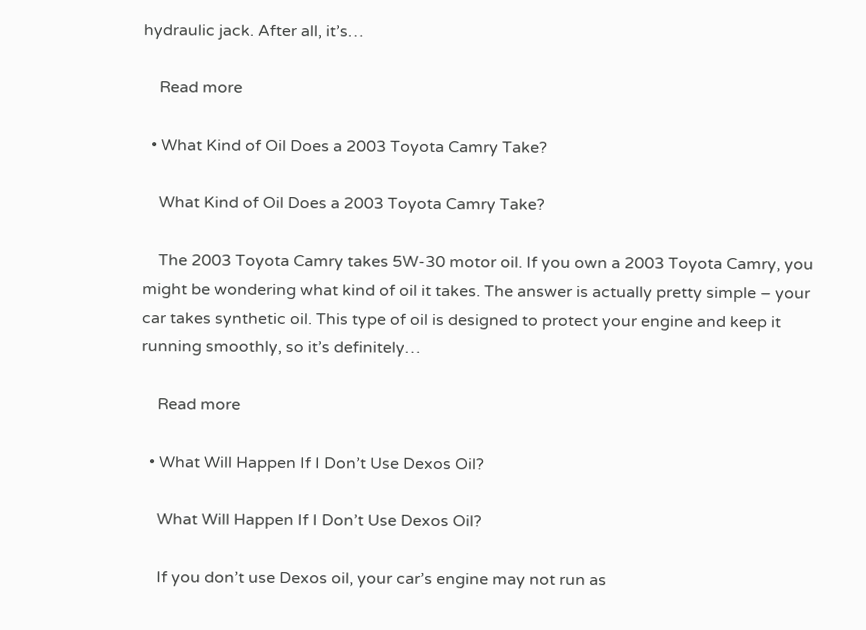hydraulic jack. After all, it’s…

    Read more

  • What Kind of Oil Does a 2003 Toyota Camry Take?

    What Kind of Oil Does a 2003 Toyota Camry Take?

    The 2003 Toyota Camry takes 5W-30 motor oil. If you own a 2003 Toyota Camry, you might be wondering what kind of oil it takes. The answer is actually pretty simple – your car takes synthetic oil. This type of oil is designed to protect your engine and keep it running smoothly, so it’s definitely…

    Read more

  • What Will Happen If I Don’t Use Dexos Oil?

    What Will Happen If I Don’t Use Dexos Oil?

    If you don’t use Dexos oil, your car’s engine may not run as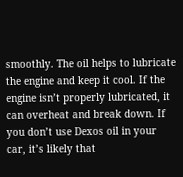smoothly. The oil helps to lubricate the engine and keep it cool. If the engine isn’t properly lubricated, it can overheat and break down. If you don’t use Dexos oil in your car, it’s likely that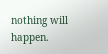nothing will happen.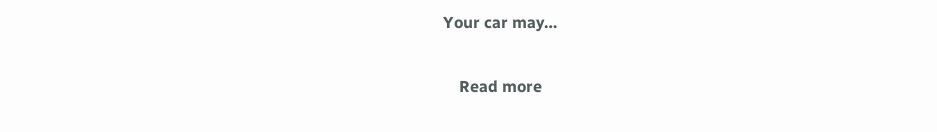Your car may…

    Read more